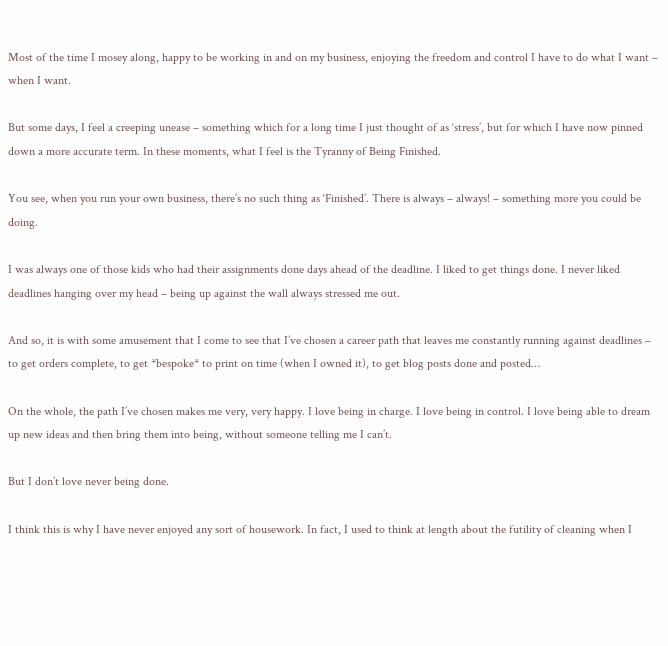Most of the time I mosey along, happy to be working in and on my business, enjoying the freedom and control I have to do what I want – when I want.

But some days, I feel a creeping unease – something which for a long time I just thought of as ‘stress’, but for which I have now pinned down a more accurate term. In these moments, what I feel is the Tyranny of Being Finished.

You see, when you run your own business, there’s no such thing as ‘Finished’. There is always – always! – something more you could be doing.

I was always one of those kids who had their assignments done days ahead of the deadline. I liked to get things done. I never liked deadlines hanging over my head – being up against the wall always stressed me out.

And so, it is with some amusement that I come to see that I’ve chosen a career path that leaves me constantly running against deadlines – to get orders complete, to get *bespoke* to print on time (when I owned it), to get blog posts done and posted…

On the whole, the path I’ve chosen makes me very, very happy. I love being in charge. I love being in control. I love being able to dream up new ideas and then bring them into being, without someone telling me I can’t.

But I don’t love never being done.

I think this is why I have never enjoyed any sort of housework. In fact, I used to think at length about the futility of cleaning when I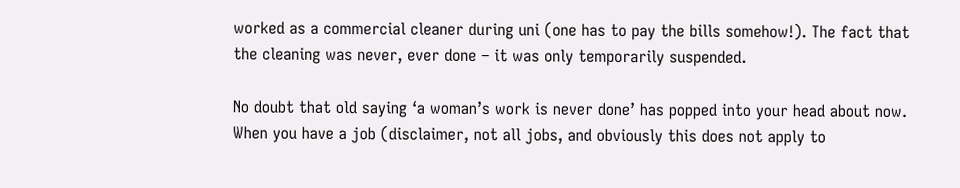worked as a commercial cleaner during uni (one has to pay the bills somehow!). The fact that the cleaning was never, ever done – it was only temporarily suspended.

No doubt that old saying ‘a woman’s work is never done’ has popped into your head about now. When you have a job (disclaimer, not all jobs, and obviously this does not apply to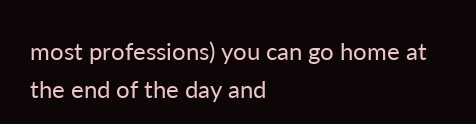most professions) you can go home at the end of the day and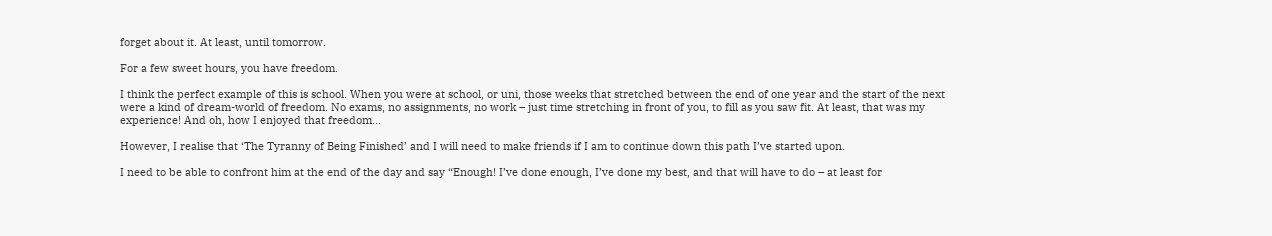forget about it. At least, until tomorrow.

For a few sweet hours, you have freedom.

I think the perfect example of this is school. When you were at school, or uni, those weeks that stretched between the end of one year and the start of the next were a kind of dream-world of freedom. No exams, no assignments, no work – just time stretching in front of you, to fill as you saw fit. At least, that was my experience! And oh, how I enjoyed that freedom…

However, I realise that ‘The Tyranny of Being Finished’ and I will need to make friends if I am to continue down this path I’ve started upon.

I need to be able to confront him at the end of the day and say “Enough! I’ve done enough, I’ve done my best, and that will have to do – at least for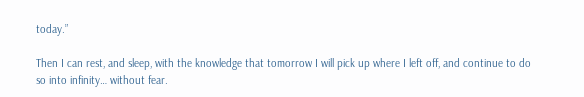today.”

Then I can rest, and sleep, with the knowledge that tomorrow I will pick up where I left off, and continue to do so into infinity… without fear.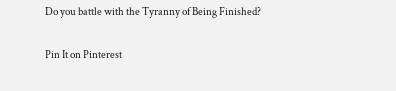Do you battle with the Tyranny of Being Finished?

Pin It on Pinterest